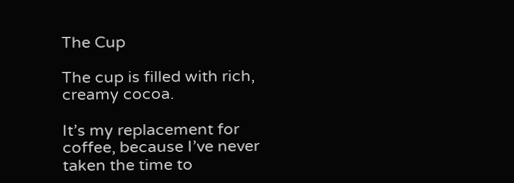The Cup

The cup is filled with rich, creamy cocoa.

It’s my replacement for coffee, because I’ve never taken the time to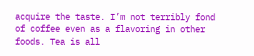acquire the taste. I’m not terribly fond of coffee even as a flavoring in other foods. Tea is all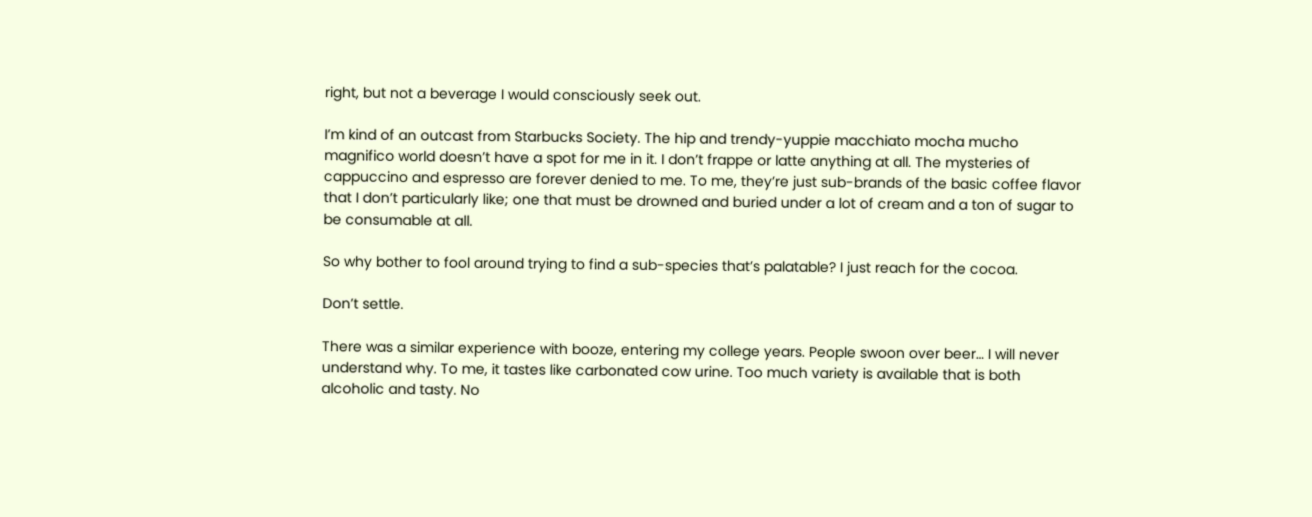right, but not a beverage I would consciously seek out.

I’m kind of an outcast from Starbucks Society. The hip and trendy-yuppie macchiato mocha mucho magnifico world doesn’t have a spot for me in it. I don’t frappe or latte anything at all. The mysteries of cappuccino and espresso are forever denied to me. To me, they’re just sub-brands of the basic coffee flavor that I don’t particularly like; one that must be drowned and buried under a lot of cream and a ton of sugar to be consumable at all.

So why bother to fool around trying to find a sub-species that’s palatable? I just reach for the cocoa.

Don’t settle.

There was a similar experience with booze, entering my college years. People swoon over beer… I will never understand why. To me, it tastes like carbonated cow urine. Too much variety is available that is both alcoholic and tasty. No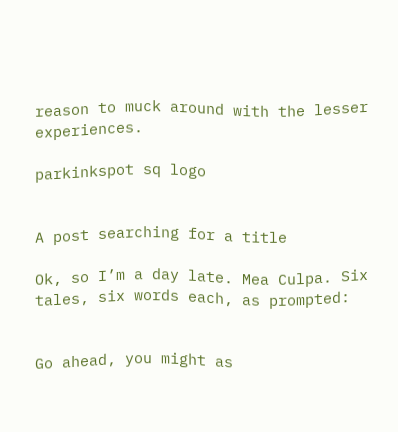reason to muck around with the lesser experiences.

parkinkspot sq logo


A post searching for a title

Ok, so I’m a day late. Mea Culpa. Six tales, six words each, as prompted:


Go ahead, you might as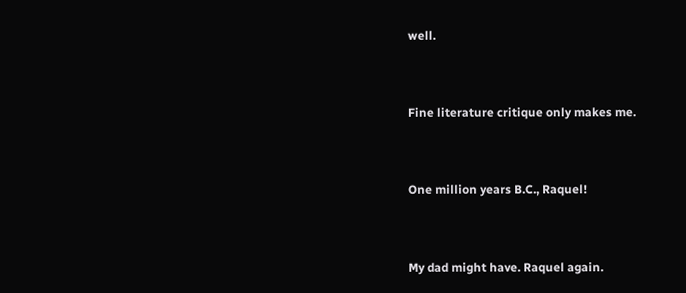well.


Fine literature critique only makes me.


One million years B.C., Raquel!


My dad might have. Raquel again.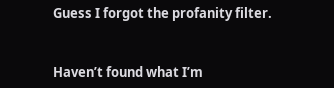Guess I forgot the profanity filter.


Haven’t found what I’m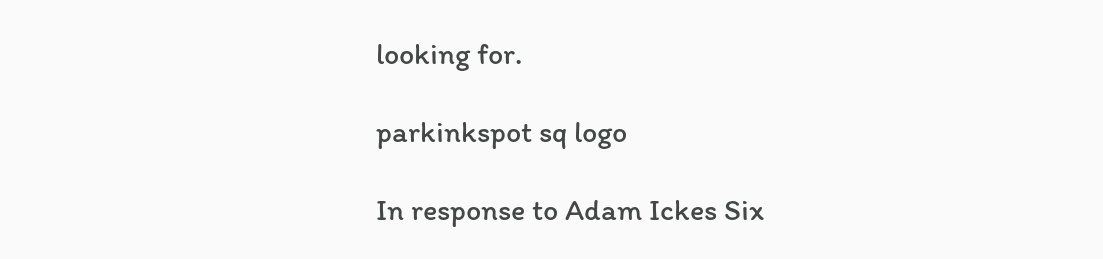looking for.

parkinkspot sq logo

In response to Adam Ickes Six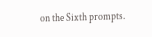on the Sixth prompts.